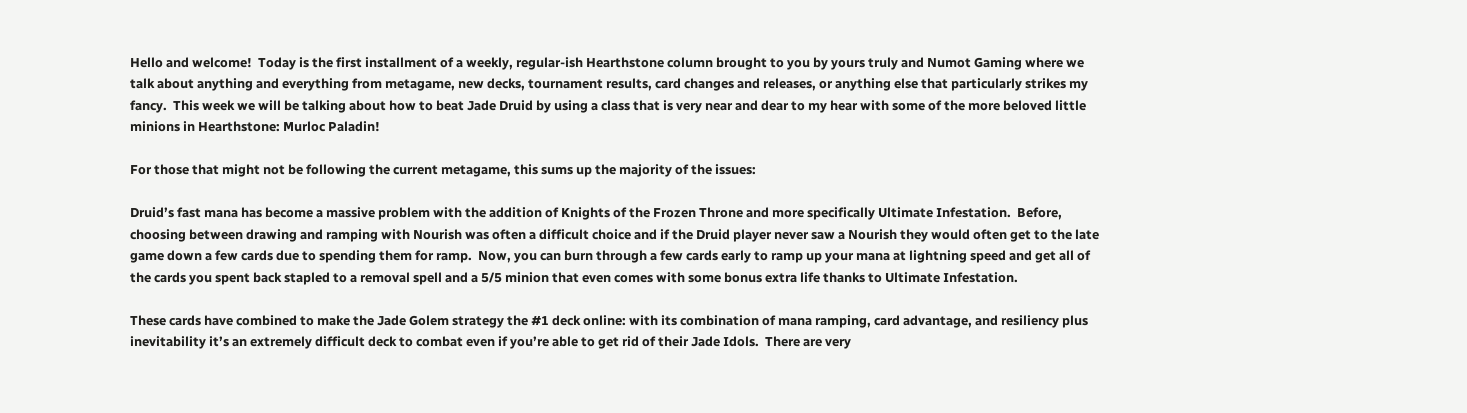Hello and welcome!  Today is the first installment of a weekly, regular-ish Hearthstone column brought to you by yours truly and Numot Gaming where we talk about anything and everything from metagame, new decks, tournament results, card changes and releases, or anything else that particularly strikes my fancy.  This week we will be talking about how to beat Jade Druid by using a class that is very near and dear to my hear with some of the more beloved little minions in Hearthstone: Murloc Paladin!

For those that might not be following the current metagame, this sums up the majority of the issues:

Druid’s fast mana has become a massive problem with the addition of Knights of the Frozen Throne and more specifically Ultimate Infestation.  Before, choosing between drawing and ramping with Nourish was often a difficult choice and if the Druid player never saw a Nourish they would often get to the late game down a few cards due to spending them for ramp.  Now, you can burn through a few cards early to ramp up your mana at lightning speed and get all of the cards you spent back stapled to a removal spell and a 5/5 minion that even comes with some bonus extra life thanks to Ultimate Infestation.

These cards have combined to make the Jade Golem strategy the #1 deck online: with its combination of mana ramping, card advantage, and resiliency plus inevitability it’s an extremely difficult deck to combat even if you’re able to get rid of their Jade Idols.  There are very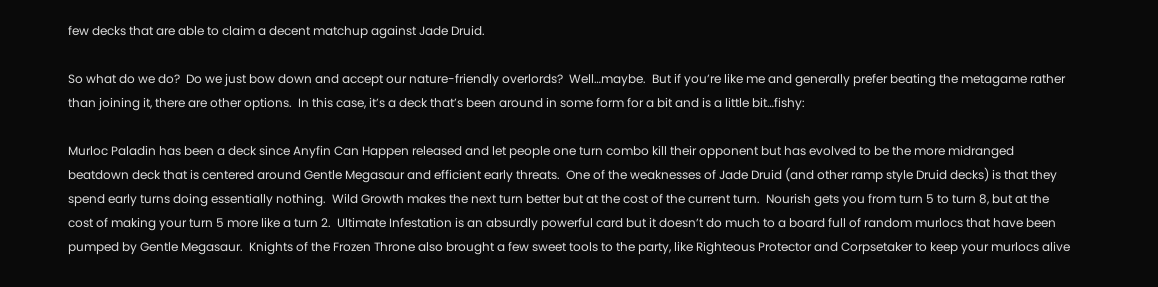few decks that are able to claim a decent matchup against Jade Druid.

So what do we do?  Do we just bow down and accept our nature-friendly overlords?  Well…maybe.  But if you’re like me and generally prefer beating the metagame rather than joining it, there are other options.  In this case, it’s a deck that’s been around in some form for a bit and is a little bit…fishy:

Murloc Paladin has been a deck since Anyfin Can Happen released and let people one turn combo kill their opponent but has evolved to be the more midranged beatdown deck that is centered around Gentle Megasaur and efficient early threats.  One of the weaknesses of Jade Druid (and other ramp style Druid decks) is that they spend early turns doing essentially nothing.  Wild Growth makes the next turn better but at the cost of the current turn.  Nourish gets you from turn 5 to turn 8, but at the cost of making your turn 5 more like a turn 2.  Ultimate Infestation is an absurdly powerful card but it doesn’t do much to a board full of random murlocs that have been pumped by Gentle Megasaur.  Knights of the Frozen Throne also brought a few sweet tools to the party, like Righteous Protector and Corpsetaker to keep your murlocs alive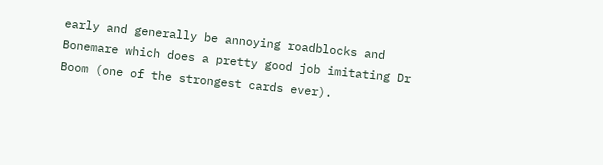early and generally be annoying roadblocks and Bonemare which does a pretty good job imitating Dr Boom (one of the strongest cards ever).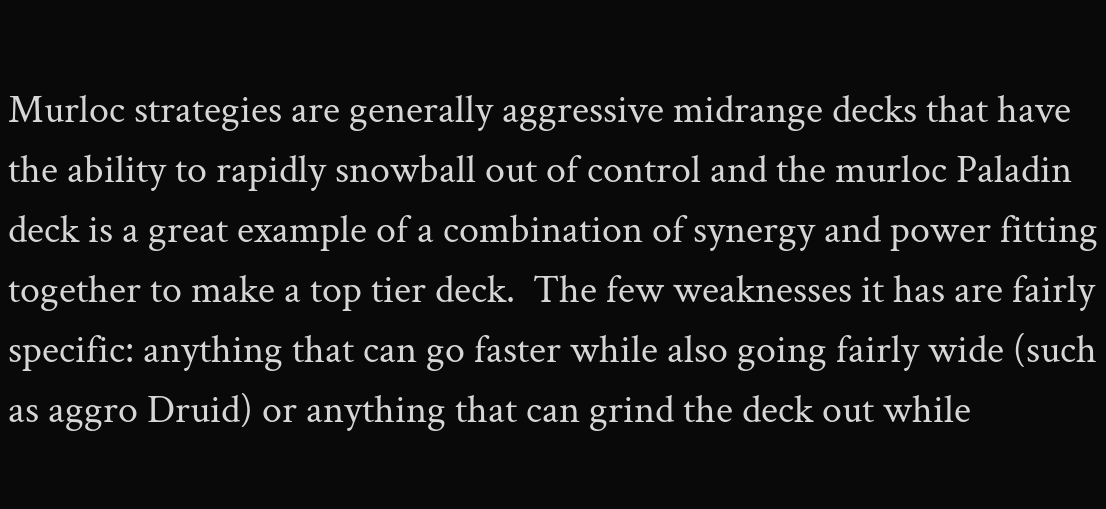Murloc strategies are generally aggressive midrange decks that have the ability to rapidly snowball out of control and the murloc Paladin deck is a great example of a combination of synergy and power fitting together to make a top tier deck.  The few weaknesses it has are fairly specific: anything that can go faster while also going fairly wide (such as aggro Druid) or anything that can grind the deck out while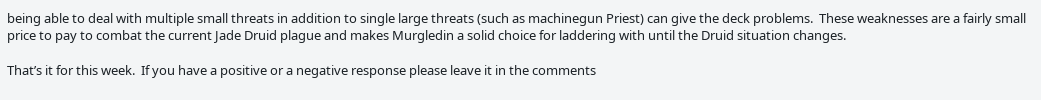being able to deal with multiple small threats in addition to single large threats (such as machinegun Priest) can give the deck problems.  These weaknesses are a fairly small price to pay to combat the current Jade Druid plague and makes Murgledin a solid choice for laddering with until the Druid situation changes.

That’s it for this week.  If you have a positive or a negative response please leave it in the comments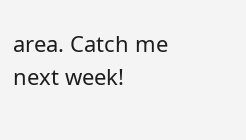area. Catch me next week!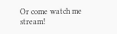Or come watch me stream!